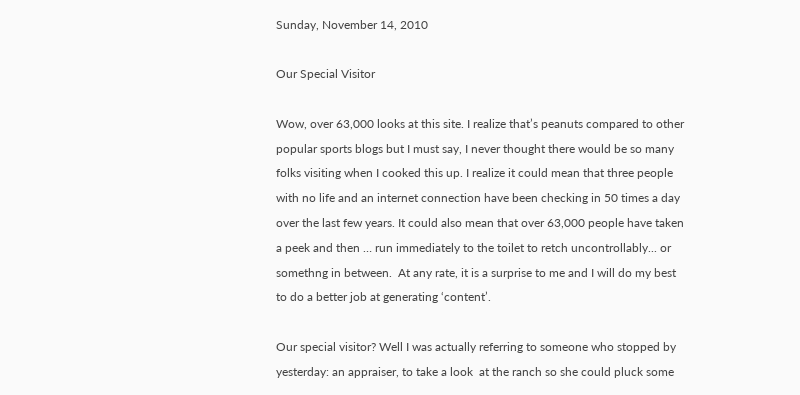Sunday, November 14, 2010

Our Special Visitor

Wow, over 63,000 looks at this site. I realize that’s peanuts compared to other popular sports blogs but I must say, I never thought there would be so many folks visiting when I cooked this up. I realize it could mean that three people with no life and an internet connection have been checking in 50 times a day over the last few years. It could also mean that over 63,000 people have taken a peek and then … run immediately to the toilet to retch uncontrollably... or somethng in between.  At any rate, it is a surprise to me and I will do my best to do a better job at generating ‘content’.

Our special visitor? Well I was actually referring to someone who stopped by yesterday: an appraiser, to take a look  at the ranch so she could pluck some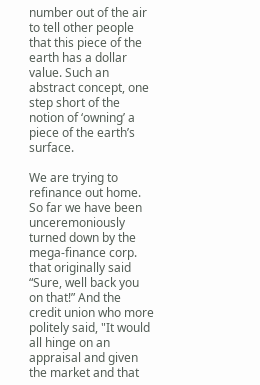number out of the air to tell other people that this piece of the earth has a dollar value. Such an abstract concept, one step short of the notion of ‘owning’ a piece of the earth’s surface.

We are trying to refinance out home. So far we have been unceremoniously turned down by the mega-finance corp. that originally said “Sure, well back you on that!” And the credit union who more politely said, "It would all hinge on an appraisal and given the market and that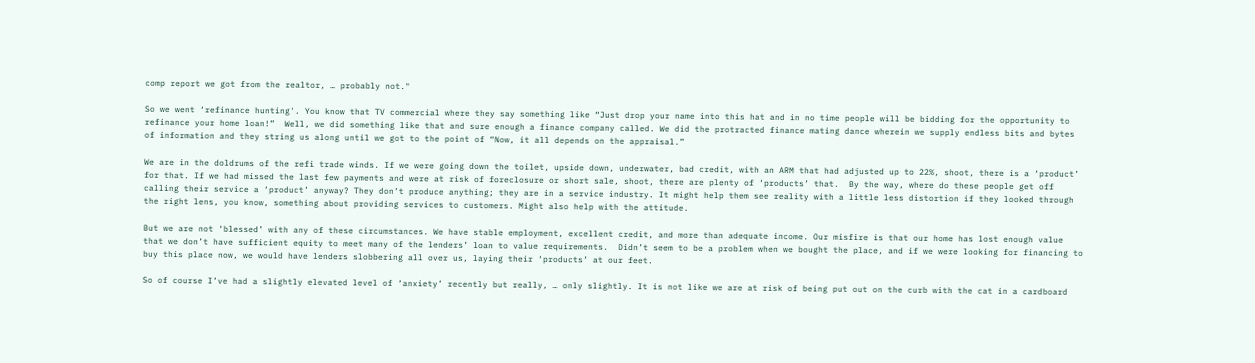comp report we got from the realtor, … probably not."

So we went ‘refinance hunting'. You know that TV commercial where they say something like “Just drop your name into this hat and in no time people will be bidding for the opportunity to refinance your home loan!”  Well, we did something like that and sure enough a finance company called. We did the protracted finance mating dance wherein we supply endless bits and bytes of information and they string us along until we got to the point of “Now, it all depends on the appraisal.”

We are in the doldrums of the refi trade winds. If we were going down the toilet, upside down, underwater, bad credit, with an ARM that had adjusted up to 22%, shoot, there is a ‘product’ for that. If we had missed the last few payments and were at risk of foreclosure or short sale, shoot, there are plenty of ‘products’ that.  By the way, where do these people get off calling their service a ‘product’ anyway? They don’t produce anything; they are in a service industry. It might help them see reality with a little less distortion if they looked through the right lens, you know, something about providing services to customers. Might also help with the attitude.

But we are not ‘blessed’ with any of these circumstances. We have stable employment, excellent credit, and more than adequate income. Our misfire is that our home has lost enough value that we don’t have sufficient equity to meet many of the lenders’ loan to value requirements.  Didn’t seem to be a problem when we bought the place, and if we were looking for financing to buy this place now, we would have lenders slobbering all over us, laying their ‘products’ at our feet.

So of course I’ve had a slightly elevated level of ‘anxiety’ recently but really, … only slightly. It is not like we are at risk of being put out on the curb with the cat in a cardboard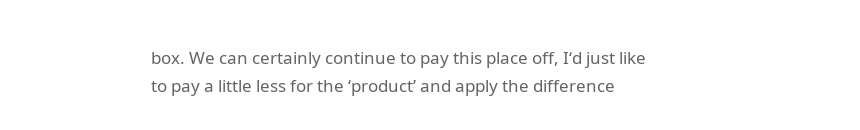box. We can certainly continue to pay this place off, I‘d just like to pay a little less for the ‘product’ and apply the difference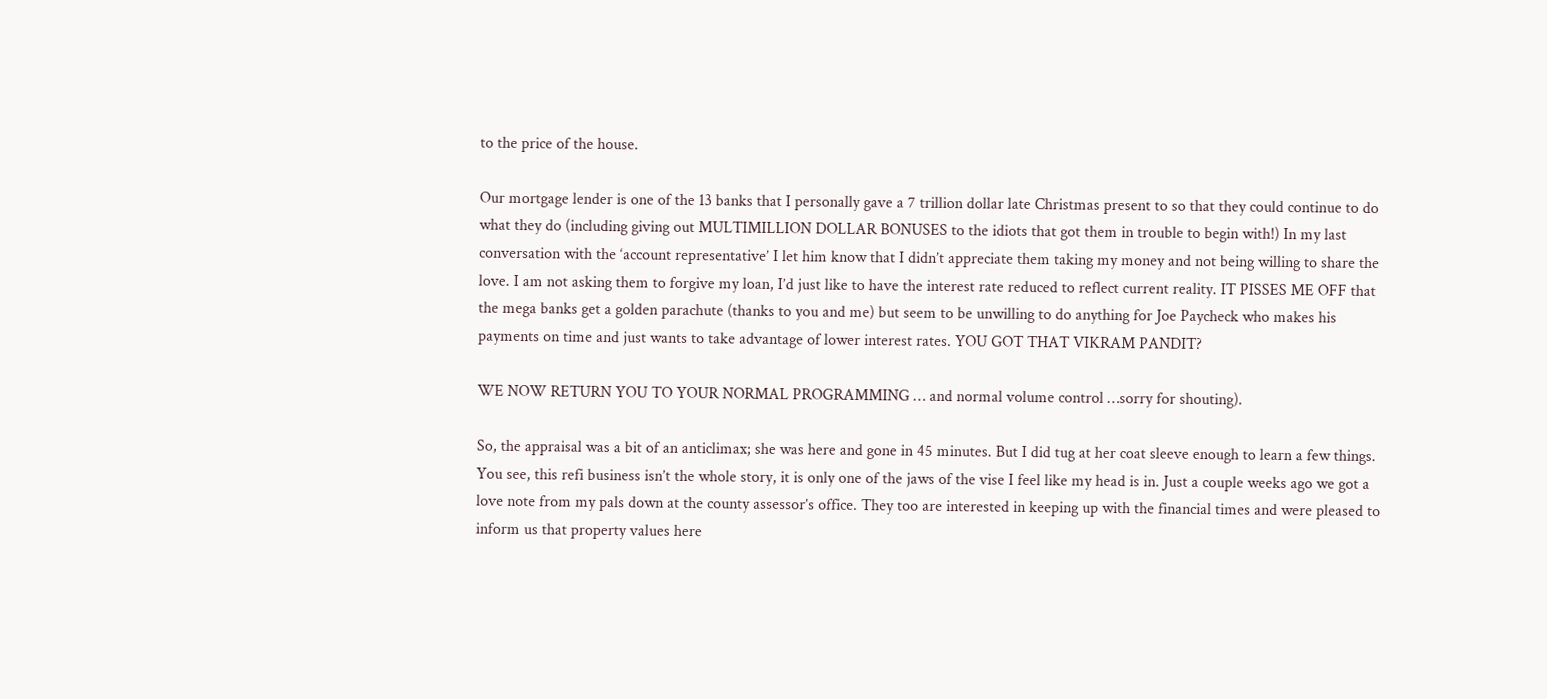to the price of the house.

Our mortgage lender is one of the 13 banks that I personally gave a 7 trillion dollar late Christmas present to so that they could continue to do what they do (including giving out MULTIMILLION DOLLAR BONUSES to the idiots that got them in trouble to begin with!) In my last conversation with the ‘account representative’ I let him know that I didn’t appreciate them taking my money and not being willing to share the love. I am not asking them to forgive my loan, I’d just like to have the interest rate reduced to reflect current reality. IT PISSES ME OFF that the mega banks get a golden parachute (thanks to you and me) but seem to be unwilling to do anything for Joe Paycheck who makes his payments on time and just wants to take advantage of lower interest rates. YOU GOT THAT VIKRAM PANDIT?

WE NOW RETURN YOU TO YOUR NORMAL PROGRAMMING … and normal volume control …sorry for shouting).

So, the appraisal was a bit of an anticlimax; she was here and gone in 45 minutes. But I did tug at her coat sleeve enough to learn a few things. You see, this refi business isn’t the whole story, it is only one of the jaws of the vise I feel like my head is in. Just a couple weeks ago we got a love note from my pals down at the county assessor’s office. They too are interested in keeping up with the financial times and were pleased to inform us that property values here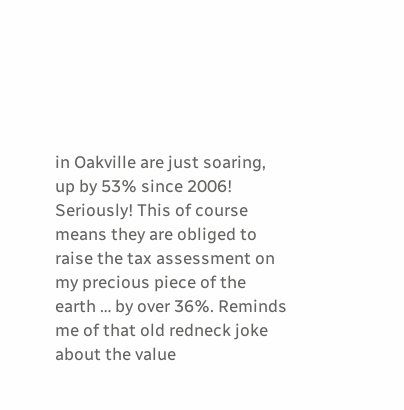in Oakville are just soaring, up by 53% since 2006! Seriously! This of course means they are obliged to raise the tax assessment on my precious piece of the earth … by over 36%. Reminds me of that old redneck joke about the value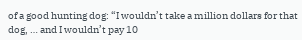of a good hunting dog: “I wouldn’t take a million dollars for that dog, … and I wouldn’t pay 10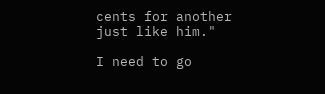cents for another just like him."

I need to go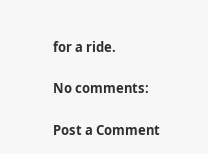for a ride.

No comments:

Post a Comment